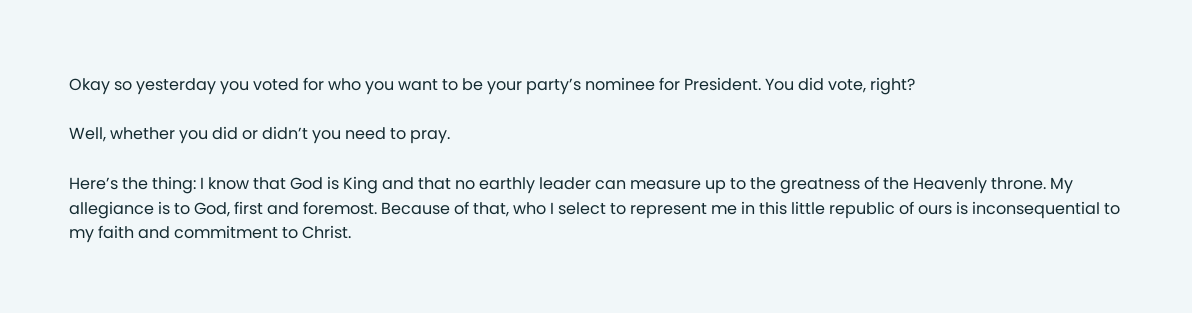Okay so yesterday you voted for who you want to be your party’s nominee for President. You did vote, right?

Well, whether you did or didn’t you need to pray.

Here’s the thing: I know that God is King and that no earthly leader can measure up to the greatness of the Heavenly throne. My allegiance is to God, first and foremost. Because of that, who I select to represent me in this little republic of ours is inconsequential to my faith and commitment to Christ.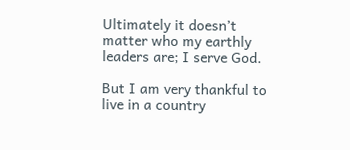Ultimately it doesn’t matter who my earthly leaders are; I serve God.

But I am very thankful to live in a country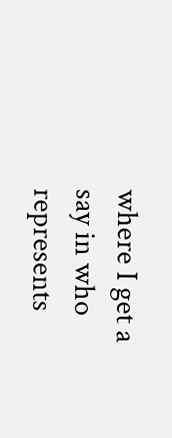where I get a say in who represents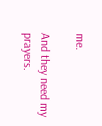me.

And they need my prayers.